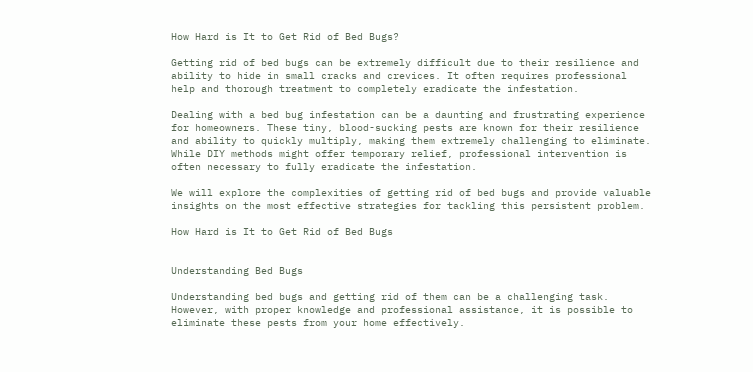How Hard is It to Get Rid of Bed Bugs?

Getting rid of bed bugs can be extremely difficult due to their resilience and ability to hide in small cracks and crevices. It often requires professional help and thorough treatment to completely eradicate the infestation.

Dealing with a bed bug infestation can be a daunting and frustrating experience for homeowners. These tiny, blood-sucking pests are known for their resilience and ability to quickly multiply, making them extremely challenging to eliminate. While DIY methods might offer temporary relief, professional intervention is often necessary to fully eradicate the infestation.

We will explore the complexities of getting rid of bed bugs and provide valuable insights on the most effective strategies for tackling this persistent problem.

How Hard is It to Get Rid of Bed Bugs


Understanding Bed Bugs

Understanding bed bugs and getting rid of them can be a challenging task. However, with proper knowledge and professional assistance, it is possible to eliminate these pests from your home effectively.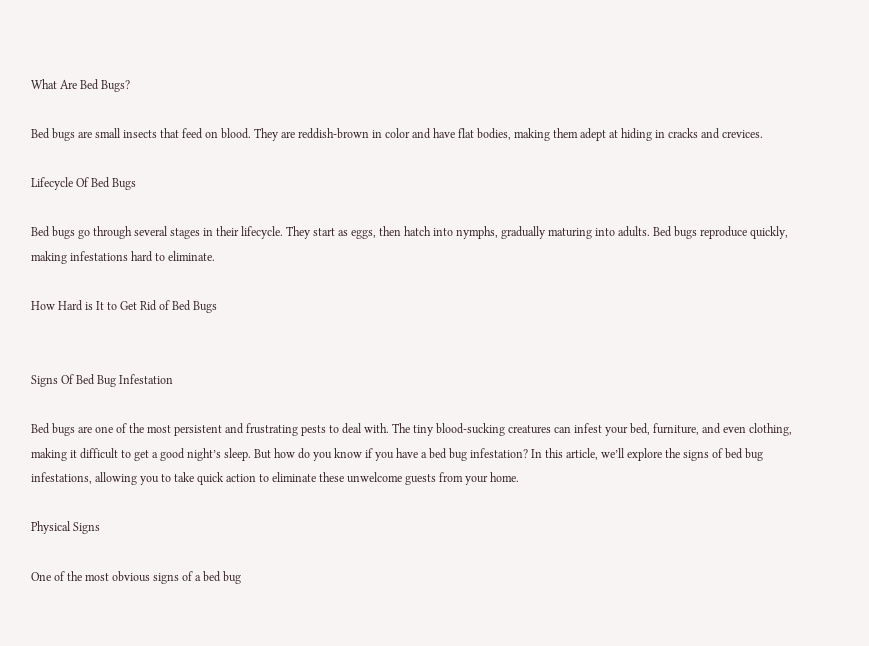What Are Bed Bugs?

Bed bugs are small insects that feed on blood. They are reddish-brown in color and have flat bodies, making them adept at hiding in cracks and crevices.

Lifecycle Of Bed Bugs

Bed bugs go through several stages in their lifecycle. They start as eggs, then hatch into nymphs, gradually maturing into adults. Bed bugs reproduce quickly, making infestations hard to eliminate.

How Hard is It to Get Rid of Bed Bugs


Signs Of Bed Bug Infestation

Bed bugs are one of the most persistent and frustrating pests to deal with. The tiny blood-sucking creatures can infest your bed, furniture, and even clothing, making it difficult to get a good night’s sleep. But how do you know if you have a bed bug infestation? In this article, we’ll explore the signs of bed bug infestations, allowing you to take quick action to eliminate these unwelcome guests from your home.

Physical Signs

One of the most obvious signs of a bed bug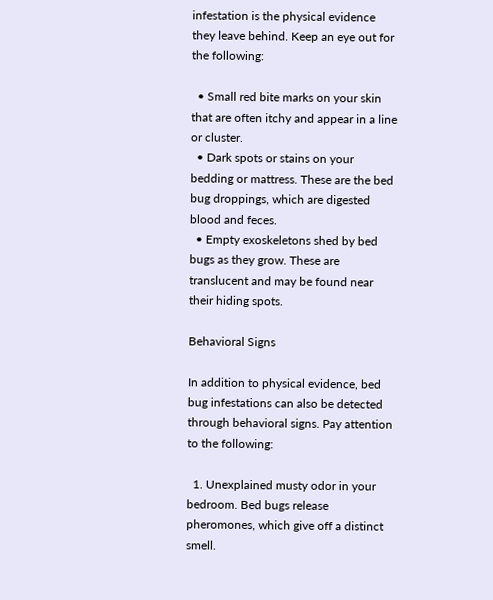infestation is the physical evidence they leave behind. Keep an eye out for the following:

  • Small red bite marks on your skin that are often itchy and appear in a line or cluster.
  • Dark spots or stains on your bedding or mattress. These are the bed bug droppings, which are digested blood and feces.
  • Empty exoskeletons shed by bed bugs as they grow. These are translucent and may be found near their hiding spots.

Behavioral Signs

In addition to physical evidence, bed bug infestations can also be detected through behavioral signs. Pay attention to the following:

  1. Unexplained musty odor in your bedroom. Bed bugs release pheromones, which give off a distinct smell.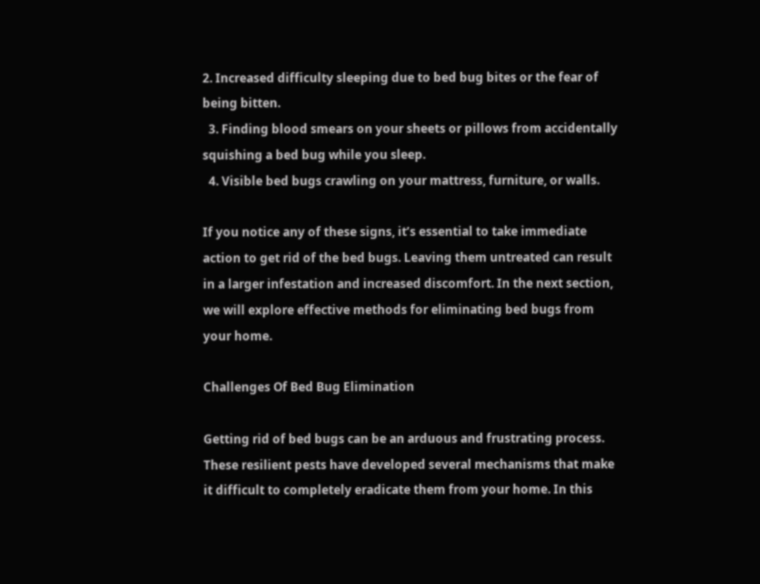2. Increased difficulty sleeping due to bed bug bites or the fear of being bitten.
  3. Finding blood smears on your sheets or pillows from accidentally squishing a bed bug while you sleep.
  4. Visible bed bugs crawling on your mattress, furniture, or walls.

If you notice any of these signs, it’s essential to take immediate action to get rid of the bed bugs. Leaving them untreated can result in a larger infestation and increased discomfort. In the next section, we will explore effective methods for eliminating bed bugs from your home.

Challenges Of Bed Bug Elimination

Getting rid of bed bugs can be an arduous and frustrating process. These resilient pests have developed several mechanisms that make it difficult to completely eradicate them from your home. In this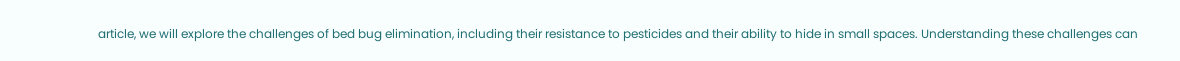article, we will explore the challenges of bed bug elimination, including their resistance to pesticides and their ability to hide in small spaces. Understanding these challenges can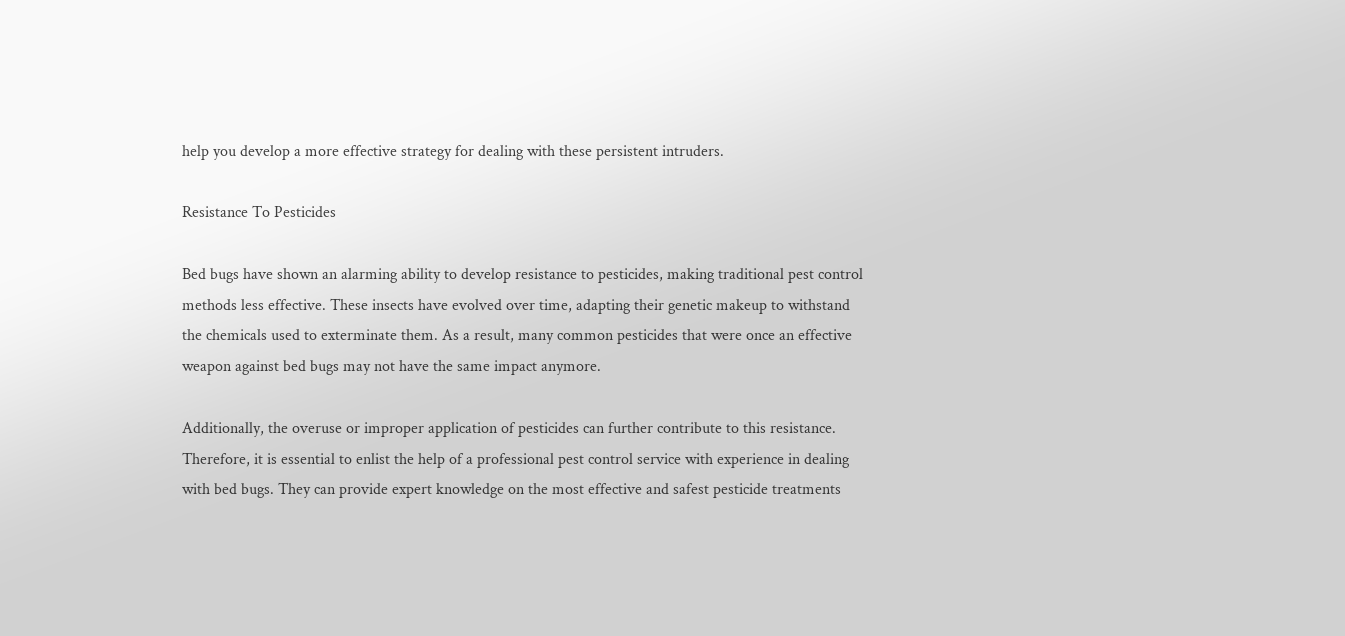help you develop a more effective strategy for dealing with these persistent intruders.

Resistance To Pesticides

Bed bugs have shown an alarming ability to develop resistance to pesticides, making traditional pest control methods less effective. These insects have evolved over time, adapting their genetic makeup to withstand the chemicals used to exterminate them. As a result, many common pesticides that were once an effective weapon against bed bugs may not have the same impact anymore.

Additionally, the overuse or improper application of pesticides can further contribute to this resistance. Therefore, it is essential to enlist the help of a professional pest control service with experience in dealing with bed bugs. They can provide expert knowledge on the most effective and safest pesticide treatments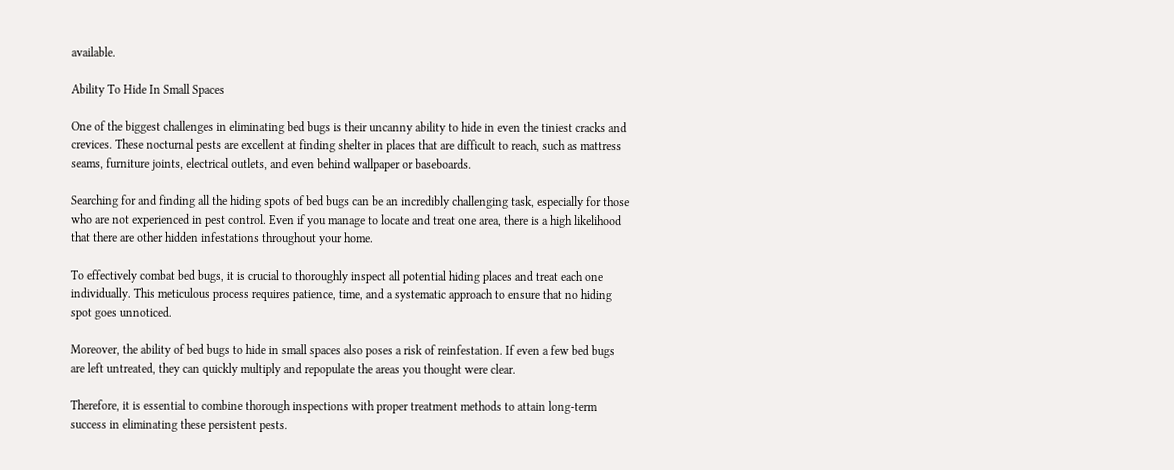available.

Ability To Hide In Small Spaces

One of the biggest challenges in eliminating bed bugs is their uncanny ability to hide in even the tiniest cracks and crevices. These nocturnal pests are excellent at finding shelter in places that are difficult to reach, such as mattress seams, furniture joints, electrical outlets, and even behind wallpaper or baseboards.

Searching for and finding all the hiding spots of bed bugs can be an incredibly challenging task, especially for those who are not experienced in pest control. Even if you manage to locate and treat one area, there is a high likelihood that there are other hidden infestations throughout your home.

To effectively combat bed bugs, it is crucial to thoroughly inspect all potential hiding places and treat each one individually. This meticulous process requires patience, time, and a systematic approach to ensure that no hiding spot goes unnoticed.

Moreover, the ability of bed bugs to hide in small spaces also poses a risk of reinfestation. If even a few bed bugs are left untreated, they can quickly multiply and repopulate the areas you thought were clear.

Therefore, it is essential to combine thorough inspections with proper treatment methods to attain long-term success in eliminating these persistent pests.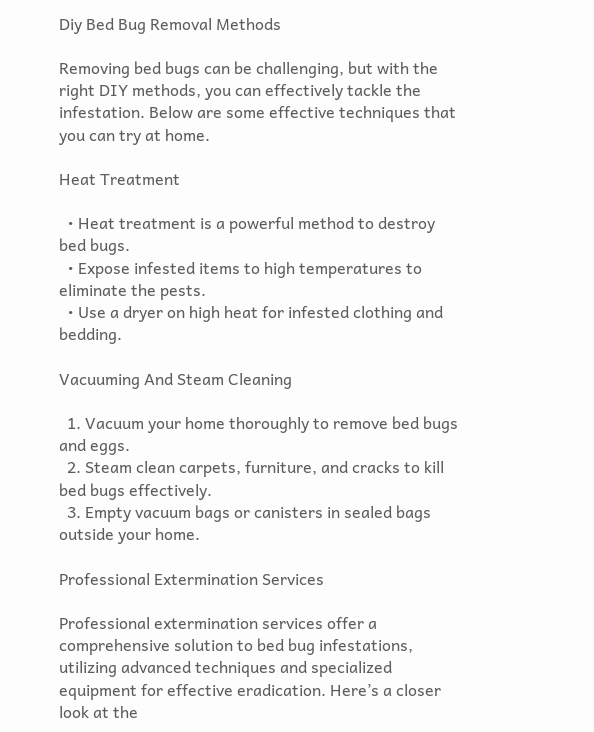Diy Bed Bug Removal Methods

Removing bed bugs can be challenging, but with the right DIY methods, you can effectively tackle the infestation. Below are some effective techniques that you can try at home.

Heat Treatment

  • Heat treatment is a powerful method to destroy bed bugs.
  • Expose infested items to high temperatures to eliminate the pests.
  • Use a dryer on high heat for infested clothing and bedding.

Vacuuming And Steam Cleaning

  1. Vacuum your home thoroughly to remove bed bugs and eggs.
  2. Steam clean carpets, furniture, and cracks to kill bed bugs effectively.
  3. Empty vacuum bags or canisters in sealed bags outside your home.

Professional Extermination Services

Professional extermination services offer a comprehensive solution to bed bug infestations, utilizing advanced techniques and specialized equipment for effective eradication. Here’s a closer look at the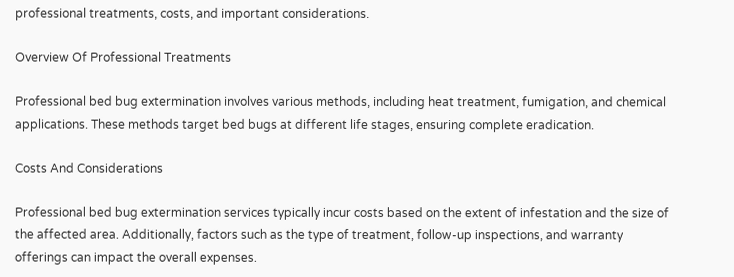professional treatments, costs, and important considerations.

Overview Of Professional Treatments

Professional bed bug extermination involves various methods, including heat treatment, fumigation, and chemical applications. These methods target bed bugs at different life stages, ensuring complete eradication.

Costs And Considerations

Professional bed bug extermination services typically incur costs based on the extent of infestation and the size of the affected area. Additionally, factors such as the type of treatment, follow-up inspections, and warranty offerings can impact the overall expenses.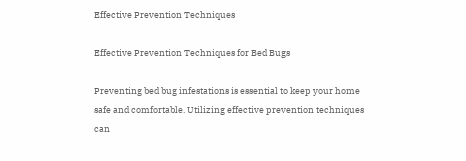Effective Prevention Techniques

Effective Prevention Techniques for Bed Bugs

Preventing bed bug infestations is essential to keep your home safe and comfortable. Utilizing effective prevention techniques can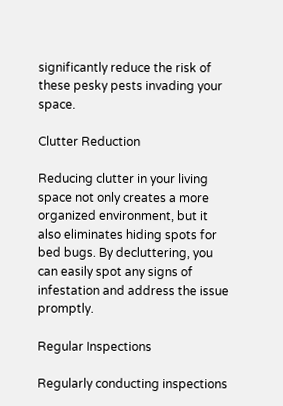significantly reduce the risk of these pesky pests invading your space.

Clutter Reduction

Reducing clutter in your living space not only creates a more organized environment, but it also eliminates hiding spots for bed bugs. By decluttering, you can easily spot any signs of infestation and address the issue promptly.

Regular Inspections

Regularly conducting inspections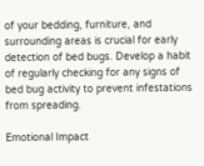of your bedding, furniture, and surrounding areas is crucial for early detection of bed bugs. Develop a habit of regularly checking for any signs of bed bug activity to prevent infestations from spreading.

Emotional Impact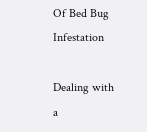Of Bed Bug Infestation

Dealing with a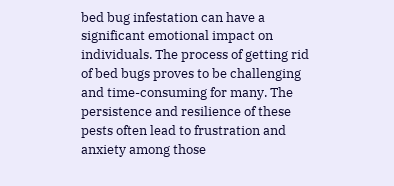bed bug infestation can have a significant emotional impact on individuals. The process of getting rid of bed bugs proves to be challenging and time-consuming for many. The persistence and resilience of these pests often lead to frustration and anxiety among those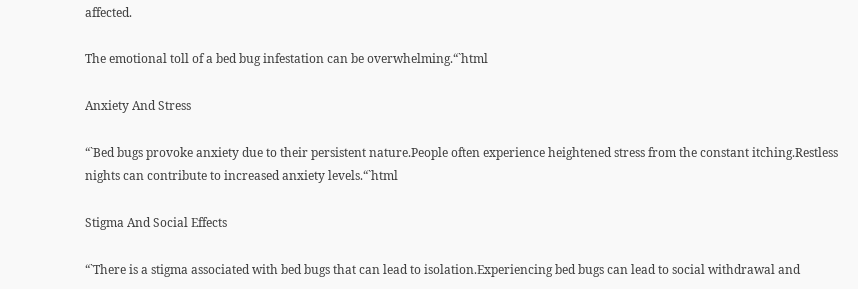affected.

The emotional toll of a bed bug infestation can be overwhelming.“`html

Anxiety And Stress

“`Bed bugs provoke anxiety due to their persistent nature.People often experience heightened stress from the constant itching.Restless nights can contribute to increased anxiety levels.“`html

Stigma And Social Effects

“`There is a stigma associated with bed bugs that can lead to isolation.Experiencing bed bugs can lead to social withdrawal and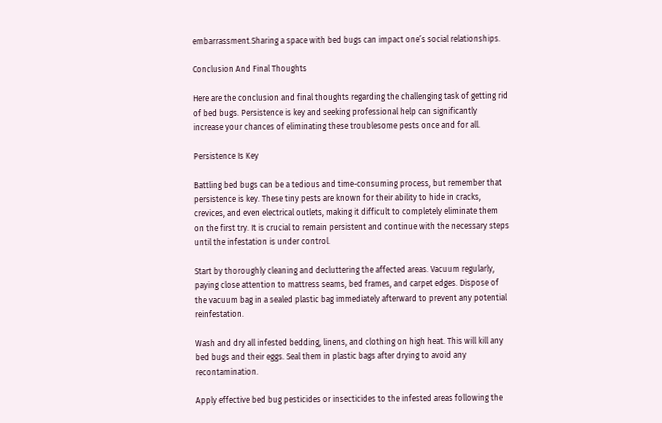embarrassment.Sharing a space with bed bugs can impact one’s social relationships.

Conclusion And Final Thoughts

Here are the conclusion and final thoughts regarding the challenging task of getting rid of bed bugs. Persistence is key and seeking professional help can significantly increase your chances of eliminating these troublesome pests once and for all.

Persistence Is Key

Battling bed bugs can be a tedious and time-consuming process, but remember that persistence is key. These tiny pests are known for their ability to hide in cracks, crevices, and even electrical outlets, making it difficult to completely eliminate them on the first try. It is crucial to remain persistent and continue with the necessary steps until the infestation is under control.

Start by thoroughly cleaning and decluttering the affected areas. Vacuum regularly, paying close attention to mattress seams, bed frames, and carpet edges. Dispose of the vacuum bag in a sealed plastic bag immediately afterward to prevent any potential reinfestation.

Wash and dry all infested bedding, linens, and clothing on high heat. This will kill any bed bugs and their eggs. Seal them in plastic bags after drying to avoid any recontamination.

Apply effective bed bug pesticides or insecticides to the infested areas following the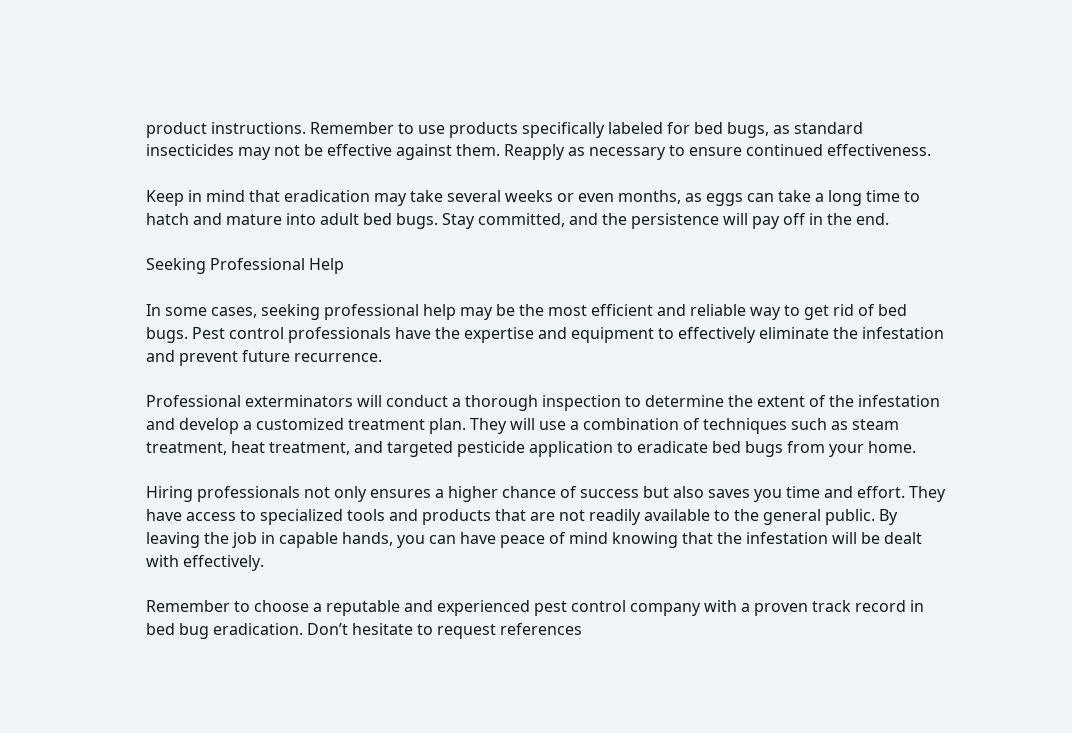product instructions. Remember to use products specifically labeled for bed bugs, as standard insecticides may not be effective against them. Reapply as necessary to ensure continued effectiveness.

Keep in mind that eradication may take several weeks or even months, as eggs can take a long time to hatch and mature into adult bed bugs. Stay committed, and the persistence will pay off in the end.

Seeking Professional Help

In some cases, seeking professional help may be the most efficient and reliable way to get rid of bed bugs. Pest control professionals have the expertise and equipment to effectively eliminate the infestation and prevent future recurrence.

Professional exterminators will conduct a thorough inspection to determine the extent of the infestation and develop a customized treatment plan. They will use a combination of techniques such as steam treatment, heat treatment, and targeted pesticide application to eradicate bed bugs from your home.

Hiring professionals not only ensures a higher chance of success but also saves you time and effort. They have access to specialized tools and products that are not readily available to the general public. By leaving the job in capable hands, you can have peace of mind knowing that the infestation will be dealt with effectively.

Remember to choose a reputable and experienced pest control company with a proven track record in bed bug eradication. Don’t hesitate to request references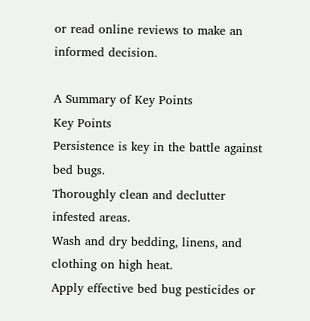or read online reviews to make an informed decision.

A Summary of Key Points
Key Points
Persistence is key in the battle against bed bugs.
Thoroughly clean and declutter infested areas.
Wash and dry bedding, linens, and clothing on high heat.
Apply effective bed bug pesticides or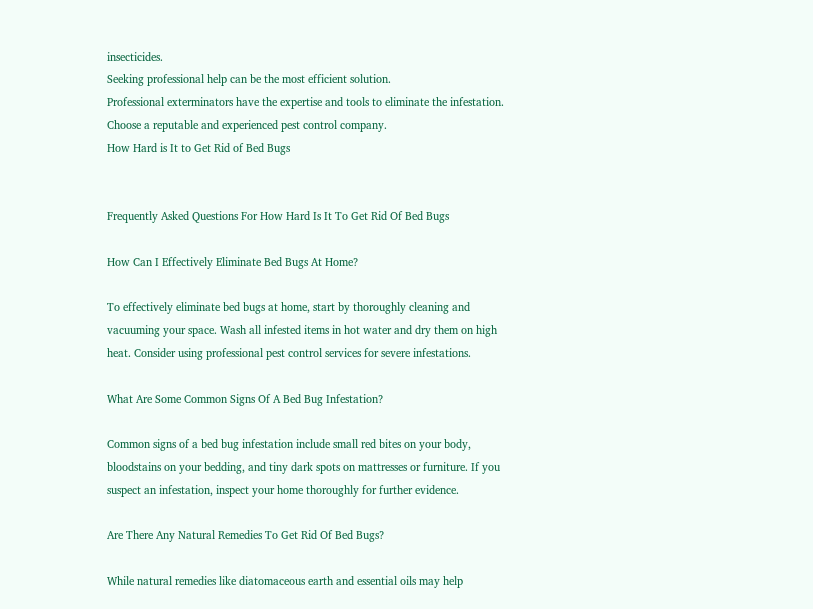insecticides.
Seeking professional help can be the most efficient solution.
Professional exterminators have the expertise and tools to eliminate the infestation.
Choose a reputable and experienced pest control company.
How Hard is It to Get Rid of Bed Bugs


Frequently Asked Questions For How Hard Is It To Get Rid Of Bed Bugs

How Can I Effectively Eliminate Bed Bugs At Home?

To effectively eliminate bed bugs at home, start by thoroughly cleaning and vacuuming your space. Wash all infested items in hot water and dry them on high heat. Consider using professional pest control services for severe infestations.

What Are Some Common Signs Of A Bed Bug Infestation?

Common signs of a bed bug infestation include small red bites on your body, bloodstains on your bedding, and tiny dark spots on mattresses or furniture. If you suspect an infestation, inspect your home thoroughly for further evidence.

Are There Any Natural Remedies To Get Rid Of Bed Bugs?

While natural remedies like diatomaceous earth and essential oils may help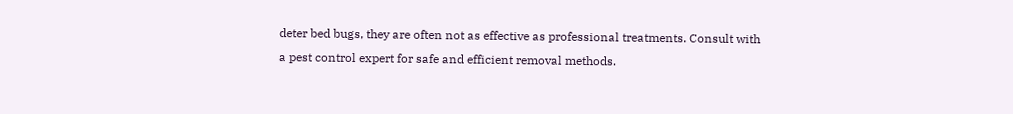deter bed bugs, they are often not as effective as professional treatments. Consult with a pest control expert for safe and efficient removal methods.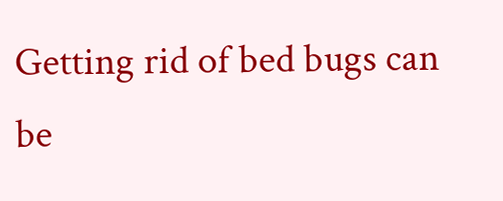Getting rid of bed bugs can be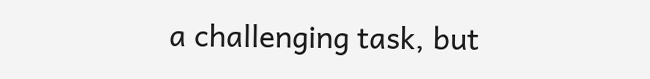a challenging task, but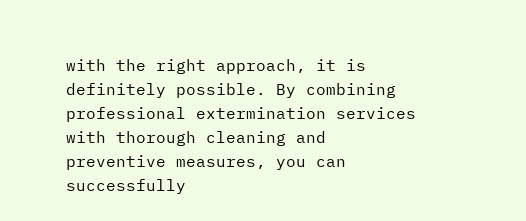with the right approach, it is definitely possible. By combining professional extermination services with thorough cleaning and preventive measures, you can successfully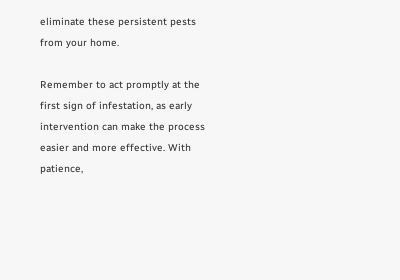eliminate these persistent pests from your home.

Remember to act promptly at the first sign of infestation, as early intervention can make the process easier and more effective. With patience,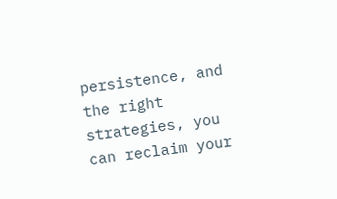persistence, and the right strategies, you can reclaim your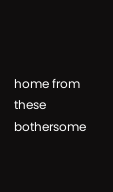home from these bothersome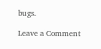bugs.

Leave a Comment